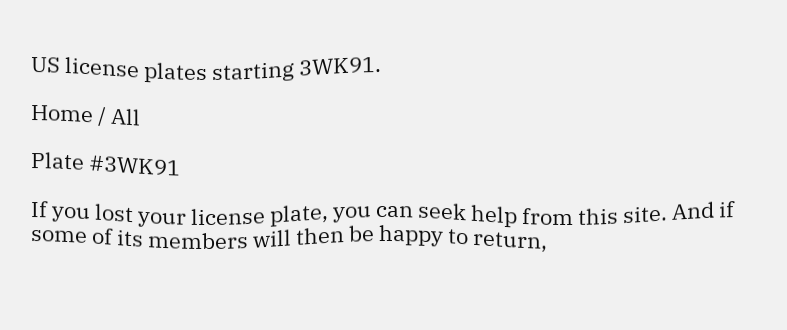US license plates starting 3WK91.

Home / All

Plate #3WK91

If you lost your license plate, you can seek help from this site. And if some of its members will then be happy to return,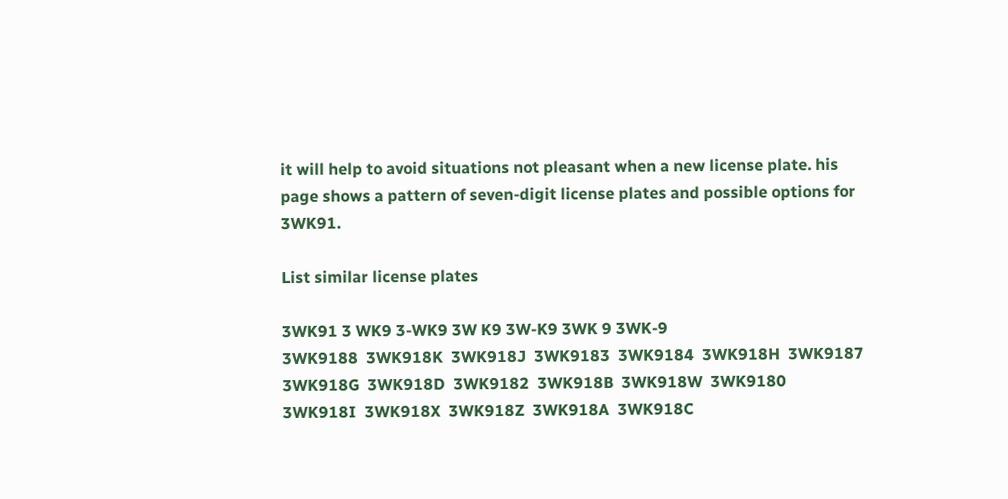it will help to avoid situations not pleasant when a new license plate. his page shows a pattern of seven-digit license plates and possible options for 3WK91.

List similar license plates

3WK91 3 WK9 3-WK9 3W K9 3W-K9 3WK 9 3WK-9
3WK9188  3WK918K  3WK918J  3WK9183  3WK9184  3WK918H  3WK9187  3WK918G  3WK918D  3WK9182  3WK918B  3WK918W  3WK9180  3WK918I  3WK918X  3WK918Z  3WK918A  3WK918C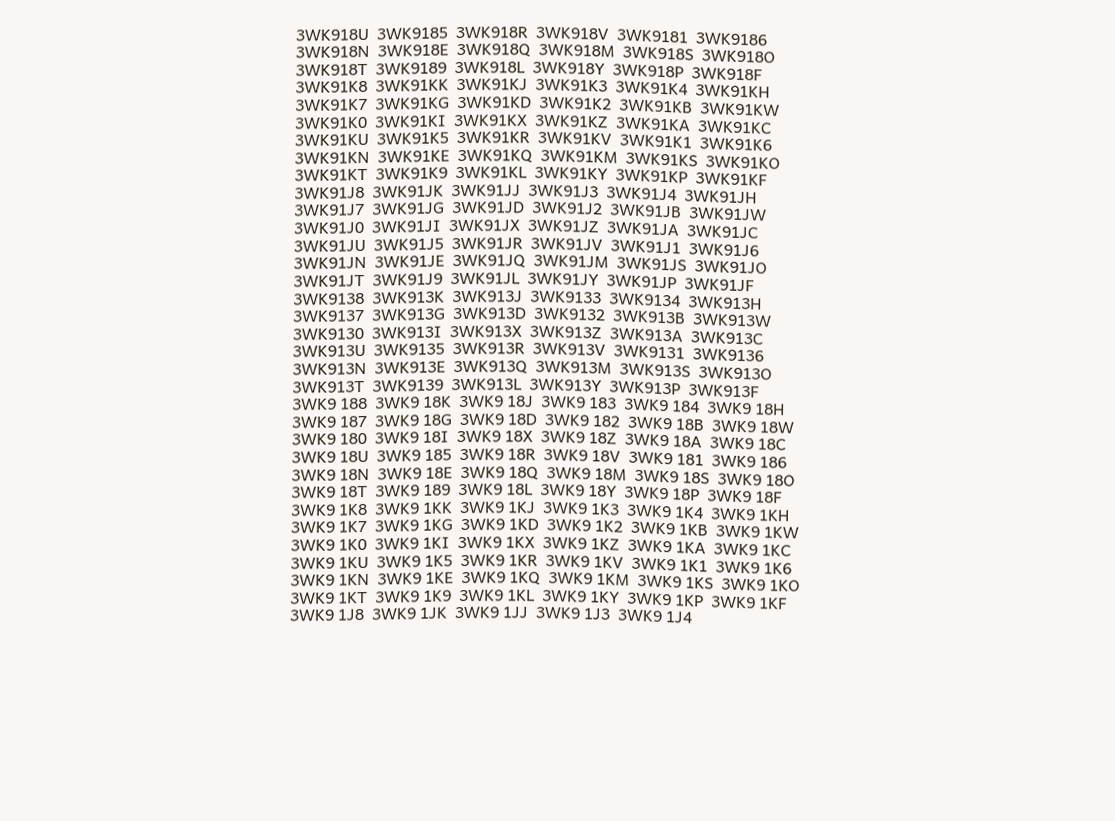3WK918U  3WK9185  3WK918R  3WK918V  3WK9181  3WK9186  3WK918N  3WK918E  3WK918Q  3WK918M  3WK918S  3WK918O  3WK918T  3WK9189  3WK918L  3WK918Y  3WK918P  3WK918F
3WK91K8  3WK91KK  3WK91KJ  3WK91K3  3WK91K4  3WK91KH  3WK91K7  3WK91KG  3WK91KD  3WK91K2  3WK91KB  3WK91KW  3WK91K0  3WK91KI  3WK91KX  3WK91KZ  3WK91KA  3WK91KC  3WK91KU  3WK91K5  3WK91KR  3WK91KV  3WK91K1  3WK91K6  3WK91KN  3WK91KE  3WK91KQ  3WK91KM  3WK91KS  3WK91KO  3WK91KT  3WK91K9  3WK91KL  3WK91KY  3WK91KP  3WK91KF
3WK91J8  3WK91JK  3WK91JJ  3WK91J3  3WK91J4  3WK91JH  3WK91J7  3WK91JG  3WK91JD  3WK91J2  3WK91JB  3WK91JW  3WK91J0  3WK91JI  3WK91JX  3WK91JZ  3WK91JA  3WK91JC  3WK91JU  3WK91J5  3WK91JR  3WK91JV  3WK91J1  3WK91J6  3WK91JN  3WK91JE  3WK91JQ  3WK91JM  3WK91JS  3WK91JO  3WK91JT  3WK91J9  3WK91JL  3WK91JY  3WK91JP  3WK91JF
3WK9138  3WK913K  3WK913J  3WK9133  3WK9134  3WK913H  3WK9137  3WK913G  3WK913D  3WK9132  3WK913B  3WK913W  3WK9130  3WK913I  3WK913X  3WK913Z  3WK913A  3WK913C  3WK913U  3WK9135  3WK913R  3WK913V  3WK9131  3WK9136  3WK913N  3WK913E  3WK913Q  3WK913M  3WK913S  3WK913O  3WK913T  3WK9139  3WK913L  3WK913Y  3WK913P  3WK913F
3WK9 188  3WK9 18K  3WK9 18J  3WK9 183  3WK9 184  3WK9 18H  3WK9 187  3WK9 18G  3WK9 18D  3WK9 182  3WK9 18B  3WK9 18W  3WK9 180  3WK9 18I  3WK9 18X  3WK9 18Z  3WK9 18A  3WK9 18C  3WK9 18U  3WK9 185  3WK9 18R  3WK9 18V  3WK9 181  3WK9 186  3WK9 18N  3WK9 18E  3WK9 18Q  3WK9 18M  3WK9 18S  3WK9 18O  3WK9 18T  3WK9 189  3WK9 18L  3WK9 18Y  3WK9 18P  3WK9 18F
3WK9 1K8  3WK9 1KK  3WK9 1KJ  3WK9 1K3  3WK9 1K4  3WK9 1KH  3WK9 1K7  3WK9 1KG  3WK9 1KD  3WK9 1K2  3WK9 1KB  3WK9 1KW  3WK9 1K0  3WK9 1KI  3WK9 1KX  3WK9 1KZ  3WK9 1KA  3WK9 1KC  3WK9 1KU  3WK9 1K5  3WK9 1KR  3WK9 1KV  3WK9 1K1  3WK9 1K6  3WK9 1KN  3WK9 1KE  3WK9 1KQ  3WK9 1KM  3WK9 1KS  3WK9 1KO  3WK9 1KT  3WK9 1K9  3WK9 1KL  3WK9 1KY  3WK9 1KP  3WK9 1KF
3WK9 1J8  3WK9 1JK  3WK9 1JJ  3WK9 1J3  3WK9 1J4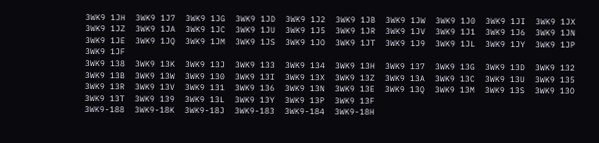3WK9 1JH  3WK9 1J7  3WK9 1JG  3WK9 1JD  3WK9 1J2  3WK9 1JB  3WK9 1JW  3WK9 1J0  3WK9 1JI  3WK9 1JX  3WK9 1JZ  3WK9 1JA  3WK9 1JC  3WK9 1JU  3WK9 1J5  3WK9 1JR  3WK9 1JV  3WK9 1J1  3WK9 1J6  3WK9 1JN  3WK9 1JE  3WK9 1JQ  3WK9 1JM  3WK9 1JS  3WK9 1JO  3WK9 1JT  3WK9 1J9  3WK9 1JL  3WK9 1JY  3WK9 1JP  3WK9 1JF
3WK9 138  3WK9 13K  3WK9 13J  3WK9 133  3WK9 134  3WK9 13H  3WK9 137  3WK9 13G  3WK9 13D  3WK9 132  3WK9 13B  3WK9 13W  3WK9 130  3WK9 13I  3WK9 13X  3WK9 13Z  3WK9 13A  3WK9 13C  3WK9 13U  3WK9 135  3WK9 13R  3WK9 13V  3WK9 131  3WK9 136  3WK9 13N  3WK9 13E  3WK9 13Q  3WK9 13M  3WK9 13S  3WK9 13O  3WK9 13T  3WK9 139  3WK9 13L  3WK9 13Y  3WK9 13P  3WK9 13F
3WK9-188  3WK9-18K  3WK9-18J  3WK9-183  3WK9-184  3WK9-18H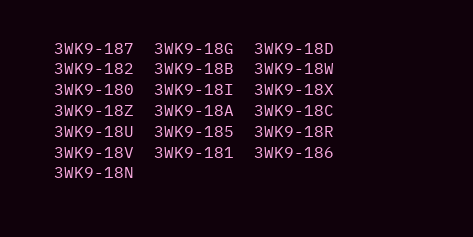3WK9-187  3WK9-18G  3WK9-18D  3WK9-182  3WK9-18B  3WK9-18W  3WK9-180  3WK9-18I  3WK9-18X  3WK9-18Z  3WK9-18A  3WK9-18C  3WK9-18U  3WK9-185  3WK9-18R  3WK9-18V  3WK9-181  3WK9-186  3WK9-18N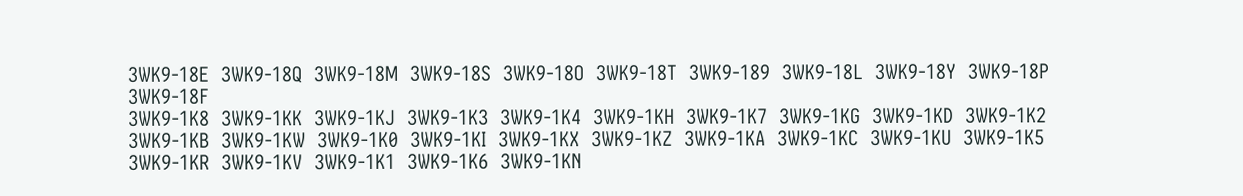3WK9-18E  3WK9-18Q  3WK9-18M  3WK9-18S  3WK9-18O  3WK9-18T  3WK9-189  3WK9-18L  3WK9-18Y  3WK9-18P  3WK9-18F
3WK9-1K8  3WK9-1KK  3WK9-1KJ  3WK9-1K3  3WK9-1K4  3WK9-1KH  3WK9-1K7  3WK9-1KG  3WK9-1KD  3WK9-1K2  3WK9-1KB  3WK9-1KW  3WK9-1K0  3WK9-1KI  3WK9-1KX  3WK9-1KZ  3WK9-1KA  3WK9-1KC  3WK9-1KU  3WK9-1K5  3WK9-1KR  3WK9-1KV  3WK9-1K1  3WK9-1K6  3WK9-1KN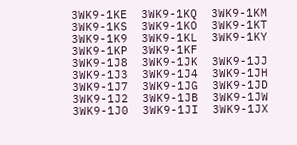3WK9-1KE  3WK9-1KQ  3WK9-1KM  3WK9-1KS  3WK9-1KO  3WK9-1KT  3WK9-1K9  3WK9-1KL  3WK9-1KY  3WK9-1KP  3WK9-1KF
3WK9-1J8  3WK9-1JK  3WK9-1JJ  3WK9-1J3  3WK9-1J4  3WK9-1JH  3WK9-1J7  3WK9-1JG  3WK9-1JD  3WK9-1J2  3WK9-1JB  3WK9-1JW  3WK9-1J0  3WK9-1JI  3WK9-1JX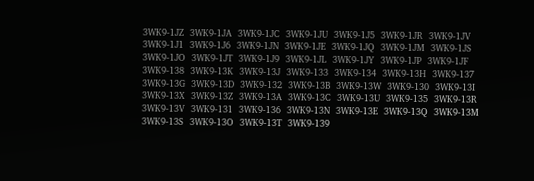3WK9-1JZ  3WK9-1JA  3WK9-1JC  3WK9-1JU  3WK9-1J5  3WK9-1JR  3WK9-1JV  3WK9-1J1  3WK9-1J6  3WK9-1JN  3WK9-1JE  3WK9-1JQ  3WK9-1JM  3WK9-1JS  3WK9-1JO  3WK9-1JT  3WK9-1J9  3WK9-1JL  3WK9-1JY  3WK9-1JP  3WK9-1JF
3WK9-138  3WK9-13K  3WK9-13J  3WK9-133  3WK9-134  3WK9-13H  3WK9-137  3WK9-13G  3WK9-13D  3WK9-132  3WK9-13B  3WK9-13W  3WK9-130  3WK9-13I  3WK9-13X  3WK9-13Z  3WK9-13A  3WK9-13C  3WK9-13U  3WK9-135  3WK9-13R  3WK9-13V  3WK9-131  3WK9-136  3WK9-13N  3WK9-13E  3WK9-13Q  3WK9-13M  3WK9-13S  3WK9-13O  3WK9-13T  3WK9-139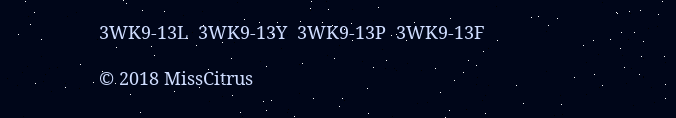3WK9-13L  3WK9-13Y  3WK9-13P  3WK9-13F

© 2018 MissCitrus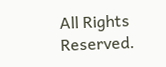All Rights Reserved.